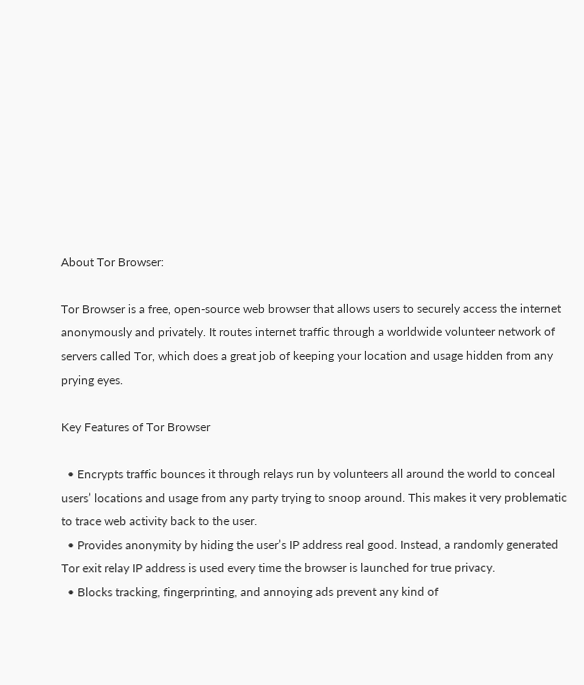About Tor Browser:

Tor Browser is a free, open-source web browser that allows users to securely access the internet anonymously and privately. It routes internet traffic through a worldwide volunteer network of servers called Tor, which does a great job of keeping your location and usage hidden from any prying eyes.

Key Features of Tor Browser

  • Encrypts traffic bounces it through relays run by volunteers all around the world to conceal users’ locations and usage from any party trying to snoop around. This makes it very problematic to trace web activity back to the user.
  • Provides anonymity by hiding the user’s IP address real good. Instead, a randomly generated Tor exit relay IP address is used every time the browser is launched for true privacy.
  • Blocks tracking, fingerprinting, and annoying ads prevent any kind of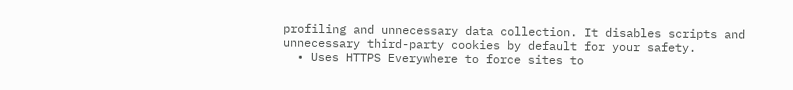profiling and unnecessary data collection. It disables scripts and unnecessary third-party cookies by default for your safety.
  • Uses HTTPS Everywhere to force sites to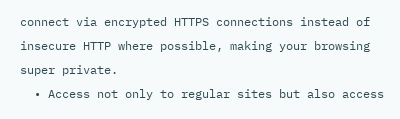connect via encrypted HTTPS connections instead of insecure HTTP where possible, making your browsing super private.
  • Access not only to regular sites but also access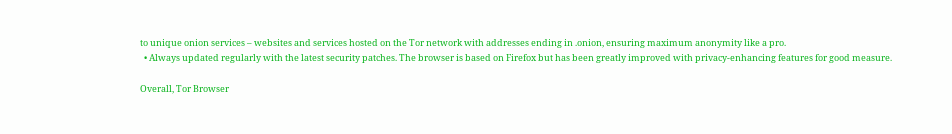to unique onion services – websites and services hosted on the Tor network with addresses ending in .onion, ensuring maximum anonymity like a pro.
  • Always updated regularly with the latest security patches. The browser is based on Firefox but has been greatly improved with privacy-enhancing features for good measure.

Overall, Tor Browser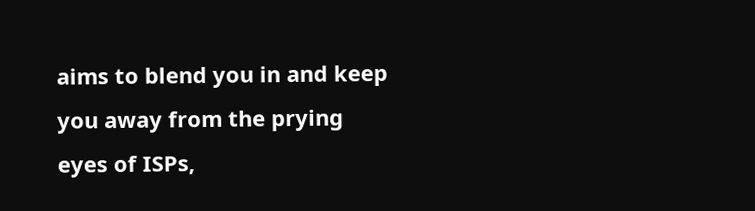aims to blend you in and keep you away from the prying eyes of ISPs,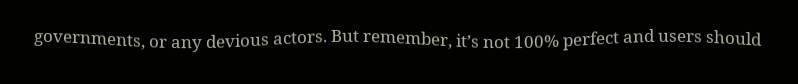governments, or any devious actors. But remember, it’s not 100% perfect and users should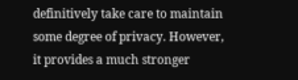definitively take care to maintain some degree of privacy. However, it provides a much stronger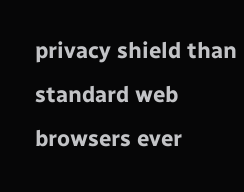privacy shield than standard web browsers ever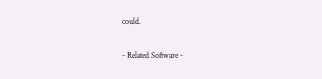could.

- Related Software -